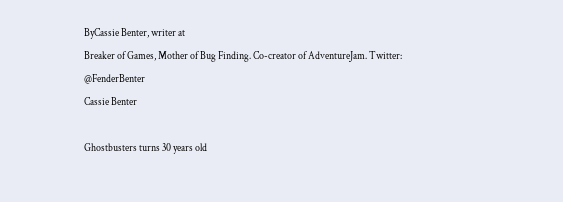ByCassie Benter, writer at
Breaker of Games, Mother of Bug Finding. Co-creator of AdventureJam. Twitter: @FenderBenter
Cassie Benter

Ghostbusters turns 30 years old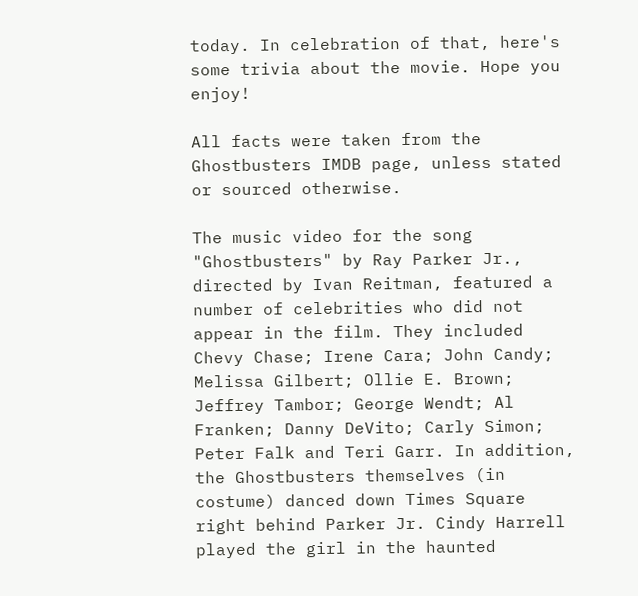today. In celebration of that, here's some trivia about the movie. Hope you enjoy!

All facts were taken from the Ghostbusters IMDB page, unless stated or sourced otherwise.

The music video for the song "Ghostbusters" by Ray Parker Jr., directed by Ivan Reitman, featured a number of celebrities who did not appear in the film. They included Chevy Chase; Irene Cara; John Candy; Melissa Gilbert; Ollie E. Brown; Jeffrey Tambor; George Wendt; Al Franken; Danny DeVito; Carly Simon; Peter Falk and Teri Garr. In addition, the Ghostbusters themselves (in costume) danced down Times Square right behind Parker Jr. Cindy Harrell played the girl in the haunted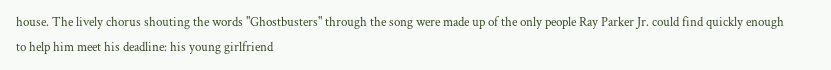house. The lively chorus shouting the words "Ghostbusters" through the song were made up of the only people Ray Parker Jr. could find quickly enough to help him meet his deadline: his young girlfriend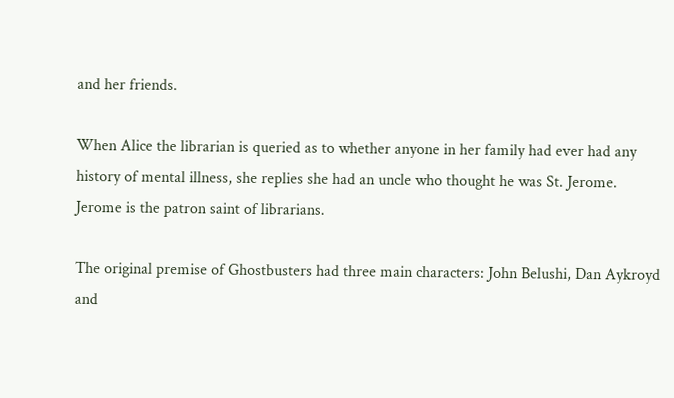and her friends.

When Alice the librarian is queried as to whether anyone in her family had ever had any history of mental illness, she replies she had an uncle who thought he was St. Jerome. Jerome is the patron saint of librarians.

The original premise of Ghostbusters had three main characters: John Belushi, Dan Aykroyd and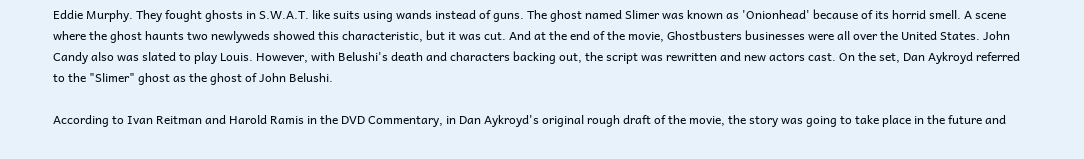Eddie Murphy. They fought ghosts in S.W.A.T. like suits using wands instead of guns. The ghost named Slimer was known as 'Onionhead' because of its horrid smell. A scene where the ghost haunts two newlyweds showed this characteristic, but it was cut. And at the end of the movie, Ghostbusters businesses were all over the United States. John Candy also was slated to play Louis. However, with Belushi's death and characters backing out, the script was rewritten and new actors cast. On the set, Dan Aykroyd referred to the "Slimer" ghost as the ghost of John Belushi.

According to Ivan Reitman and Harold Ramis in the DVD Commentary, in Dan Aykroyd's original rough draft of the movie, the story was going to take place in the future and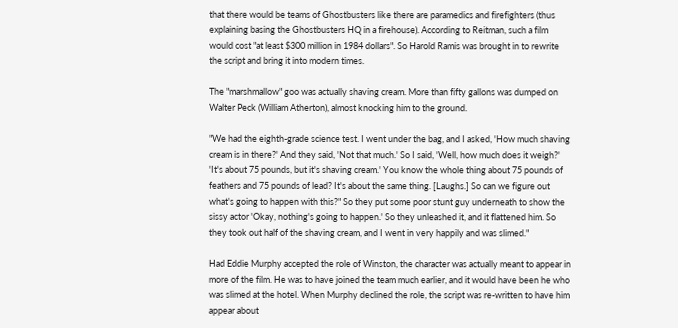that there would be teams of Ghostbusters like there are paramedics and firefighters (thus explaining basing the Ghostbusters HQ in a firehouse). According to Reitman, such a film would cost "at least $300 million in 1984 dollars". So Harold Ramis was brought in to rewrite the script and bring it into modern times.

The "marshmallow" goo was actually shaving cream. More than fifty gallons was dumped on Walter Peck (William Atherton), almost knocking him to the ground.

"We had the eighth-grade science test. I went under the bag, and I asked, 'How much shaving cream is in there?' And they said, 'Not that much.' So I said, 'Well, how much does it weigh?' 'It's about 75 pounds, but it's shaving cream.' You know the whole thing about 75 pounds of feathers and 75 pounds of lead? It's about the same thing. [Laughs.] So can we figure out what's going to happen with this?" So they put some poor stunt guy underneath to show the sissy actor 'Okay, nothing's going to happen.' So they unleashed it, and it flattened him. So they took out half of the shaving cream, and I went in very happily and was slimed."

Had Eddie Murphy accepted the role of Winston, the character was actually meant to appear in more of the film. He was to have joined the team much earlier, and it would have been he who was slimed at the hotel. When Murphy declined the role, the script was re-written to have him appear about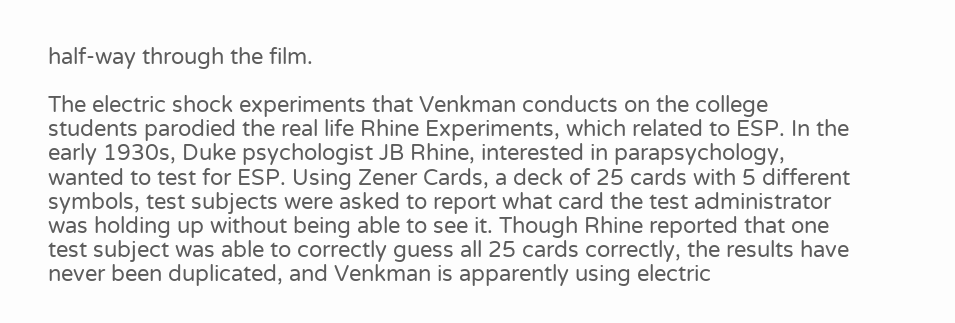half-way through the film.

The electric shock experiments that Venkman conducts on the college students parodied the real life Rhine Experiments, which related to ESP. In the early 1930s, Duke psychologist JB Rhine, interested in parapsychology, wanted to test for ESP. Using Zener Cards, a deck of 25 cards with 5 different symbols, test subjects were asked to report what card the test administrator was holding up without being able to see it. Though Rhine reported that one test subject was able to correctly guess all 25 cards correctly, the results have never been duplicated, and Venkman is apparently using electric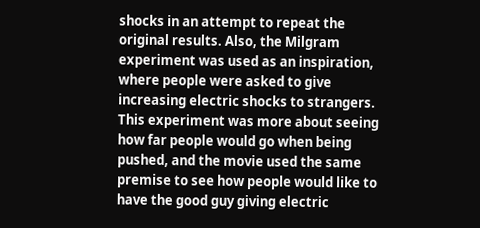shocks in an attempt to repeat the original results. Also, the Milgram experiment was used as an inspiration, where people were asked to give increasing electric shocks to strangers. This experiment was more about seeing how far people would go when being pushed, and the movie used the same premise to see how people would like to have the good guy giving electric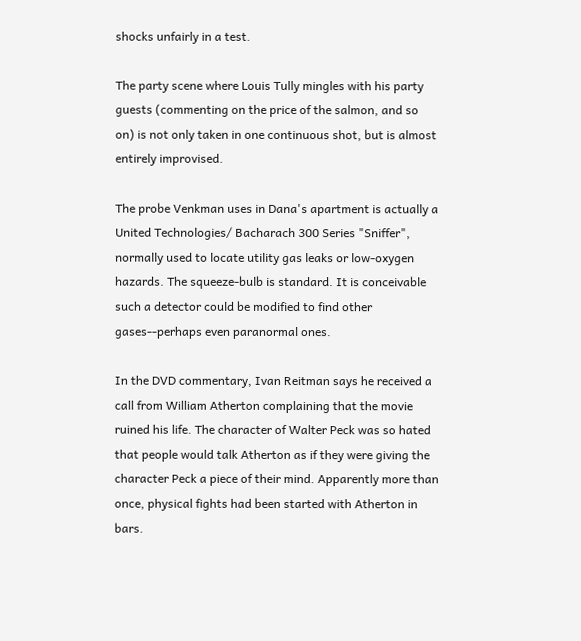shocks unfairly in a test.

The party scene where Louis Tully mingles with his party guests (commenting on the price of the salmon, and so on) is not only taken in one continuous shot, but is almost entirely improvised.

The probe Venkman uses in Dana's apartment is actually a United Technologies/ Bacharach 300 Series "Sniffer", normally used to locate utility gas leaks or low-oxygen hazards. The squeeze-bulb is standard. It is conceivable such a detector could be modified to find other gases--perhaps even paranormal ones.

In the DVD commentary, Ivan Reitman says he received a call from William Atherton complaining that the movie ruined his life. The character of Walter Peck was so hated that people would talk Atherton as if they were giving the character Peck a piece of their mind. Apparently more than once, physical fights had been started with Atherton in bars.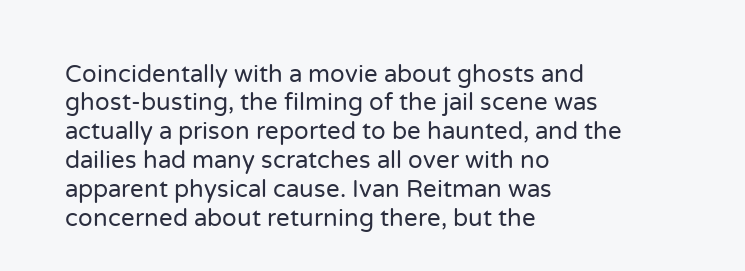Coincidentally with a movie about ghosts and ghost-busting, the filming of the jail scene was actually a prison reported to be haunted, and the dailies had many scratches all over with no apparent physical cause. Ivan Reitman was concerned about returning there, but the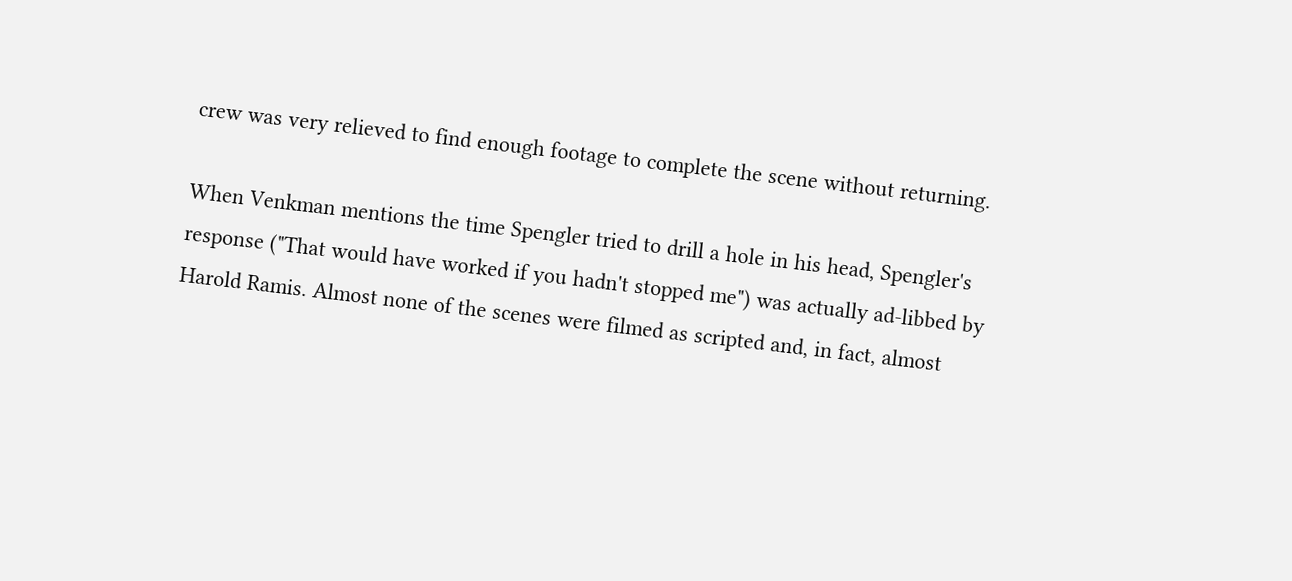crew was very relieved to find enough footage to complete the scene without returning.

When Venkman mentions the time Spengler tried to drill a hole in his head, Spengler's response ("That would have worked if you hadn't stopped me") was actually ad-libbed by Harold Ramis. Almost none of the scenes were filmed as scripted and, in fact, almost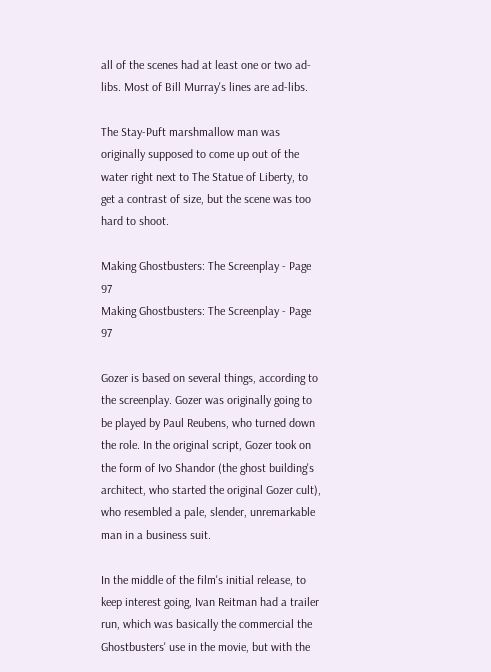all of the scenes had at least one or two ad-libs. Most of Bill Murray's lines are ad-libs.

The Stay-Puft marshmallow man was originally supposed to come up out of the water right next to The Statue of Liberty, to get a contrast of size, but the scene was too hard to shoot.

Making Ghostbusters: The Screenplay - Page 97
Making Ghostbusters: The Screenplay - Page 97

Gozer is based on several things, according to the screenplay. Gozer was originally going to be played by Paul Reubens, who turned down the role. In the original script, Gozer took on the form of Ivo Shandor (the ghost building's architect, who started the original Gozer cult), who resembled a pale, slender, unremarkable man in a business suit.

In the middle of the film's initial release, to keep interest going, Ivan Reitman had a trailer run, which was basically the commercial the Ghostbusters' use in the movie, but with the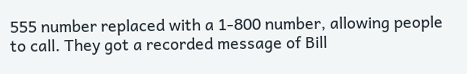555 number replaced with a 1-800 number, allowing people to call. They got a recorded message of Bill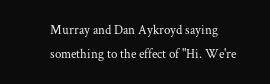Murray and Dan Aykroyd saying something to the effect of "Hi. We're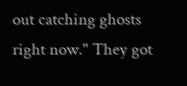out catching ghosts right now." They got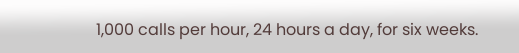1,000 calls per hour, 24 hours a day, for six weeks.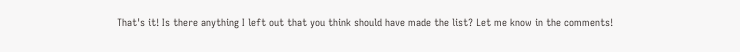That's it! Is there anything I left out that you think should have made the list? Let me know in the comments!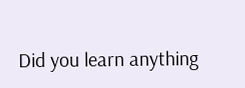Did you learn anything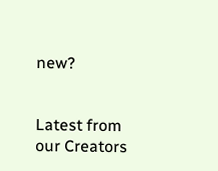new?


Latest from our Creators